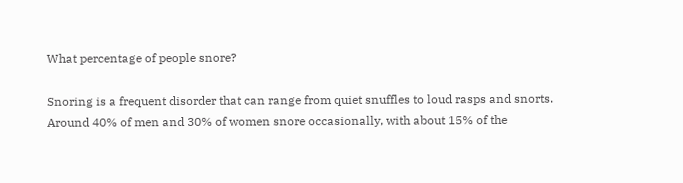What percentage of people snore?

Snoring is a frequent disorder that can range from quiet snuffles to loud rasps and snorts. Around 40% of men and 30% of women snore occasionally, with about 15% of the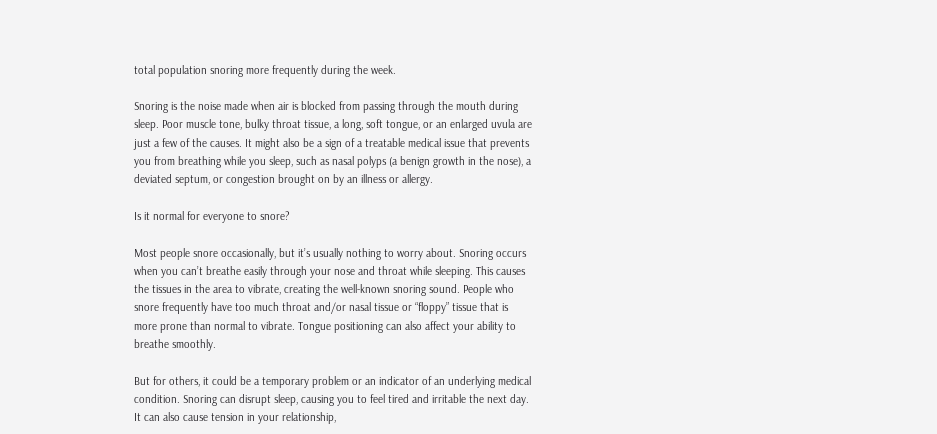total population snoring more frequently during the week.

Snoring is the noise made when air is blocked from passing through the mouth during sleep. Poor muscle tone, bulky throat tissue, a long, soft tongue, or an enlarged uvula are just a few of the causes. It might also be a sign of a treatable medical issue that prevents you from breathing while you sleep, such as nasal polyps (a benign growth in the nose), a deviated septum, or congestion brought on by an illness or allergy.

Is it normal for everyone to snore?

Most people snore occasionally, but it’s usually nothing to worry about. Snoring occurs when you can’t breathe easily through your nose and throat while sleeping. This causes the tissues in the area to vibrate, creating the well-known snoring sound. People who snore frequently have too much throat and/or nasal tissue or “floppy” tissue that is more prone than normal to vibrate. Tongue positioning can also affect your ability to breathe smoothly.

But for others, it could be a temporary problem or an indicator of an underlying medical condition. Snoring can disrupt sleep, causing you to feel tired and irritable the next day. It can also cause tension in your relationship,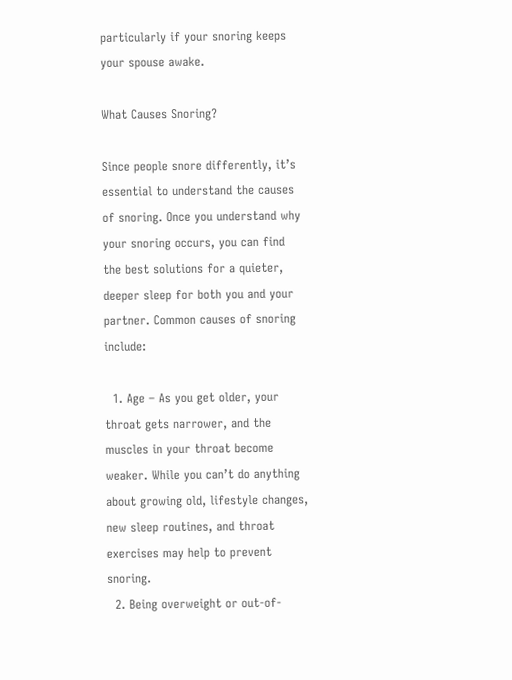particularly if your snoring keeps your spouse awake.

What Causes Snoring?

Since people snore differently, it’s essential to understand the causes of snoring. Once you understand why your snoring occurs, you can find the best solutions for a quieter, deeper sleep for both you and your partner. Common causes of snoring include:

  1. Age – As you get older, your throat gets narrower, and the muscles in your throat become weaker. While you can’t do anything about growing old, lifestyle changes, new sleep routines, and throat exercises may help to prevent snoring.
  2. Being overweight or out-of-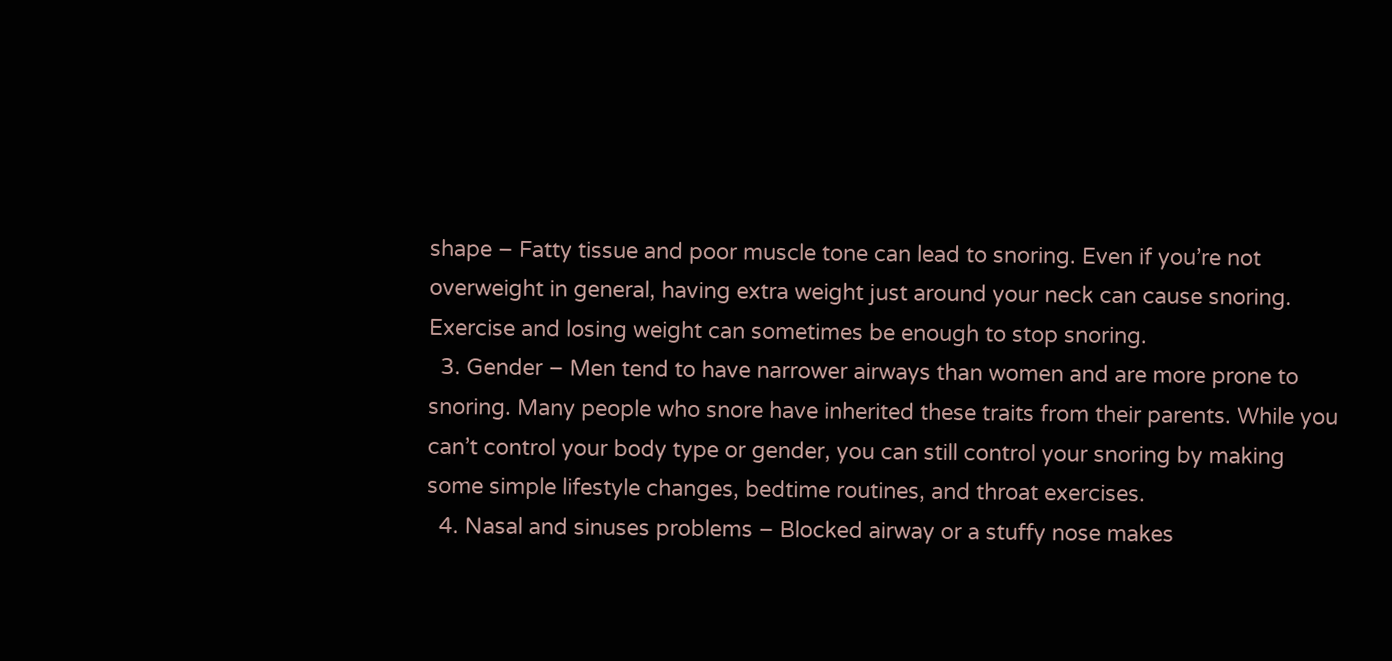shape – Fatty tissue and poor muscle tone can lead to snoring. Even if you’re not overweight in general, having extra weight just around your neck can cause snoring. Exercise and losing weight can sometimes be enough to stop snoring.
  3. Gender – Men tend to have narrower airways than women and are more prone to snoring. Many people who snore have inherited these traits from their parents. While you can’t control your body type or gender, you can still control your snoring by making some simple lifestyle changes, bedtime routines, and throat exercises.
  4. Nasal and sinuses problems – Blocked airway or a stuffy nose makes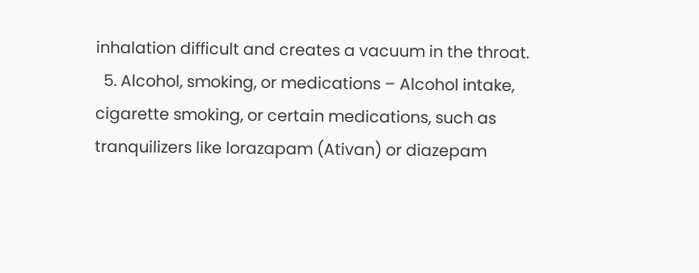inhalation difficult and creates a vacuum in the throat.
  5. Alcohol, smoking, or medications – Alcohol intake, cigarette smoking, or certain medications, such as tranquilizers like lorazapam (Ativan) or diazepam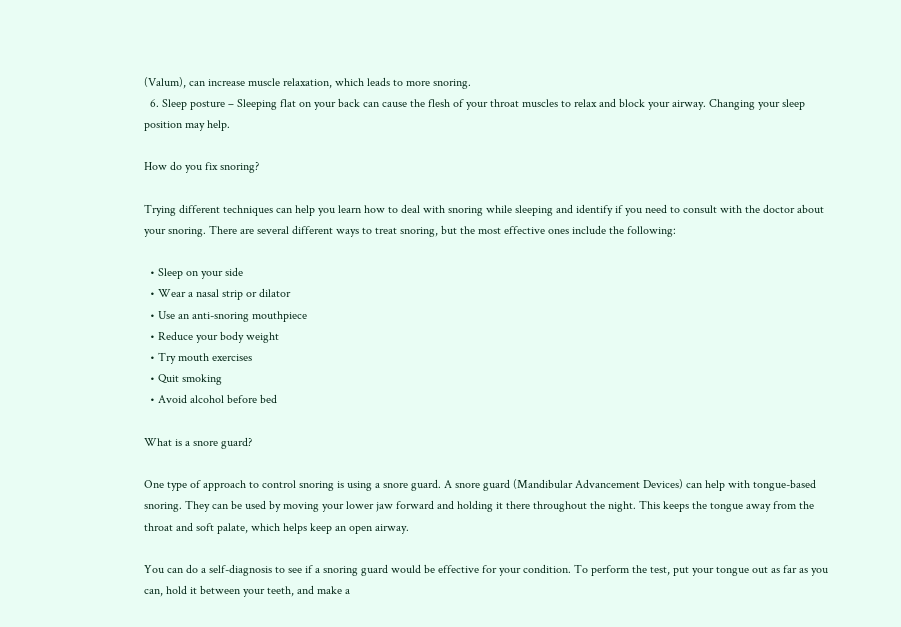(Valum), can increase muscle relaxation, which leads to more snoring.
  6. Sleep posture – Sleeping flat on your back can cause the flesh of your throat muscles to relax and block your airway. Changing your sleep position may help.

How do you fix snoring?

Trying different techniques can help you learn how to deal with snoring while sleeping and identify if you need to consult with the doctor about your snoring. There are several different ways to treat snoring, but the most effective ones include the following:

  • Sleep on your side
  • Wear a nasal strip or dilator
  • Use an anti-snoring mouthpiece
  • Reduce your body weight
  • Try mouth exercises
  • Quit smoking
  • Avoid alcohol before bed

What is a snore guard?

One type of approach to control snoring is using a snore guard. A snore guard (Mandibular Advancement Devices) can help with tongue-based snoring. They can be used by moving your lower jaw forward and holding it there throughout the night. This keeps the tongue away from the throat and soft palate, which helps keep an open airway.

You can do a self-diagnosis to see if a snoring guard would be effective for your condition. To perform the test, put your tongue out as far as you can, hold it between your teeth, and make a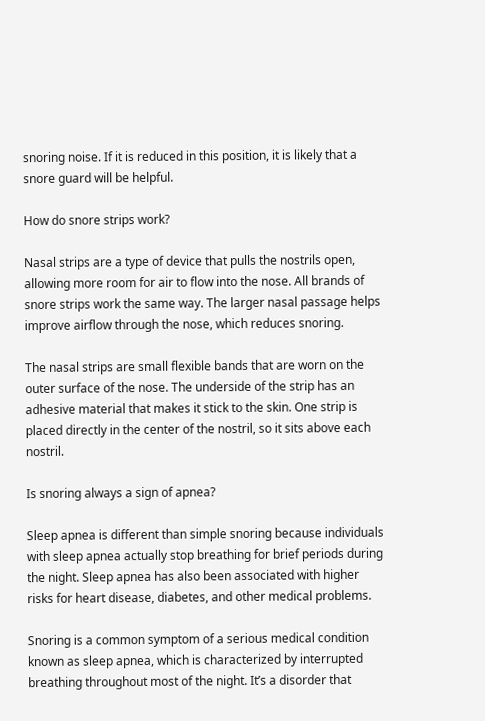snoring noise. If it is reduced in this position, it is likely that a snore guard will be helpful.

How do snore strips work?

Nasal strips are a type of device that pulls the nostrils open, allowing more room for air to flow into the nose. All brands of snore strips work the same way. The larger nasal passage helps improve airflow through the nose, which reduces snoring.

The nasal strips are small flexible bands that are worn on the outer surface of the nose. The underside of the strip has an adhesive material that makes it stick to the skin. One strip is placed directly in the center of the nostril, so it sits above each nostril.

Is snoring always a sign of apnea?

Sleep apnea is different than simple snoring because individuals with sleep apnea actually stop breathing for brief periods during the night. Sleep apnea has also been associated with higher risks for heart disease, diabetes, and other medical problems.

Snoring is a common symptom of a serious medical condition known as sleep apnea, which is characterized by interrupted breathing throughout most of the night. It’s a disorder that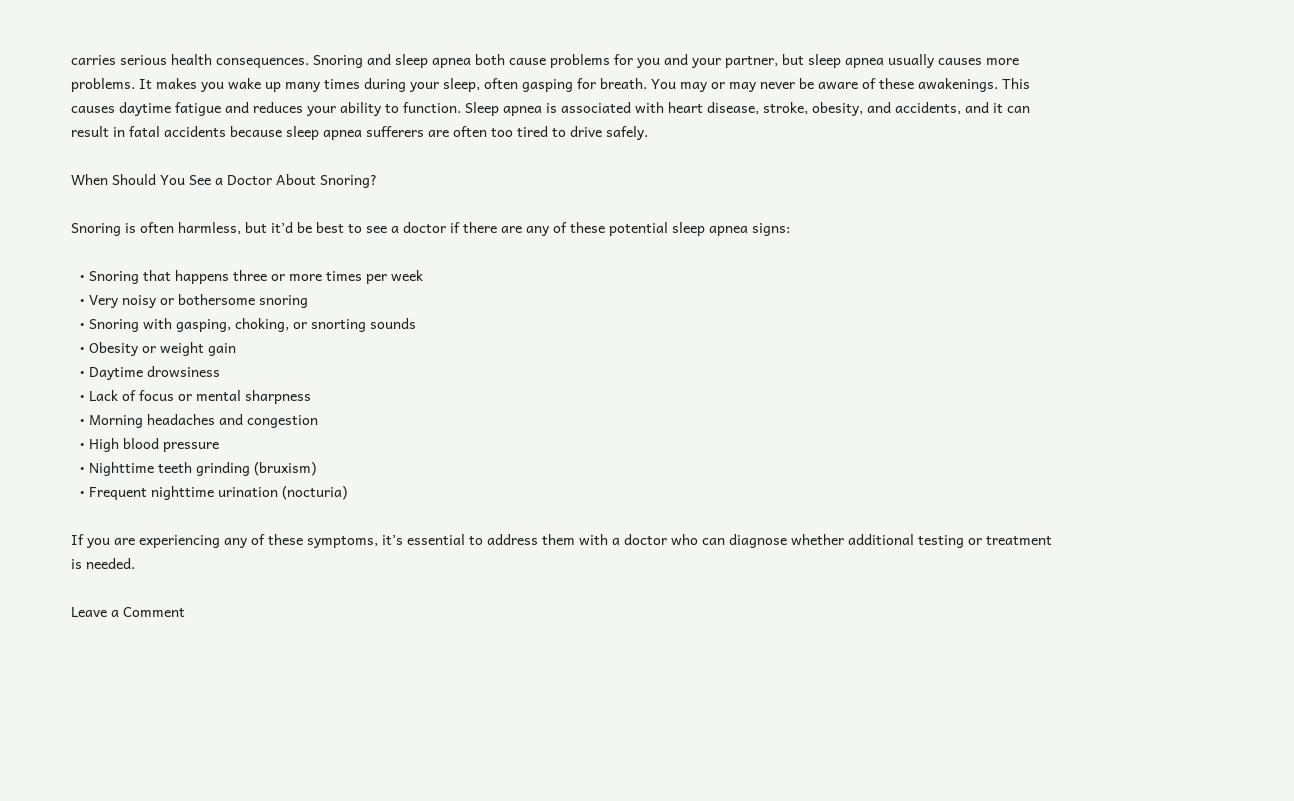carries serious health consequences. Snoring and sleep apnea both cause problems for you and your partner, but sleep apnea usually causes more problems. It makes you wake up many times during your sleep, often gasping for breath. You may or may never be aware of these awakenings. This causes daytime fatigue and reduces your ability to function. Sleep apnea is associated with heart disease, stroke, obesity, and accidents, and it can result in fatal accidents because sleep apnea sufferers are often too tired to drive safely.

When Should You See a Doctor About Snoring?

Snoring is often harmless, but it’d be best to see a doctor if there are any of these potential sleep apnea signs:

  • Snoring that happens three or more times per week
  • Very noisy or bothersome snoring
  • Snoring with gasping, choking, or snorting sounds
  • Obesity or weight gain
  • Daytime drowsiness
  • Lack of focus or mental sharpness
  • Morning headaches and congestion
  • High blood pressure
  • Nighttime teeth grinding (bruxism)
  • Frequent nighttime urination (nocturia)

If you are experiencing any of these symptoms, it’s essential to address them with a doctor who can diagnose whether additional testing or treatment is needed.

Leave a Comment